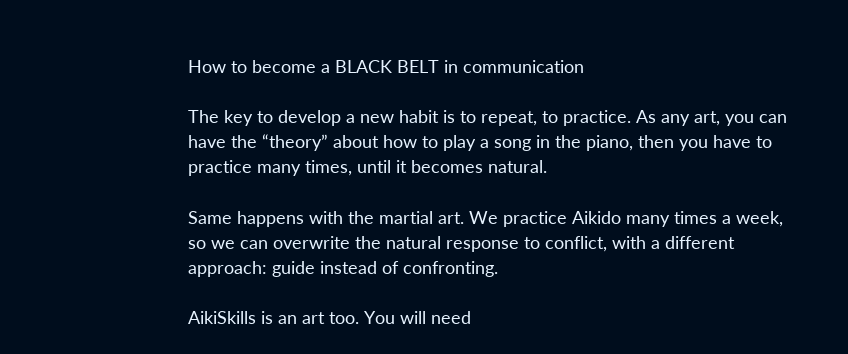How to become a BLACK BELT in communication

The key to develop a new habit is to repeat, to practice. As any art, you can have the “theory” about how to play a song in the piano, then you have to practice many times, until it becomes natural.

Same happens with the martial art. We practice Aikido many times a week, so we can overwrite the natural response to conflict, with a different approach: guide instead of confronting.

AikiSkills is an art too. You will need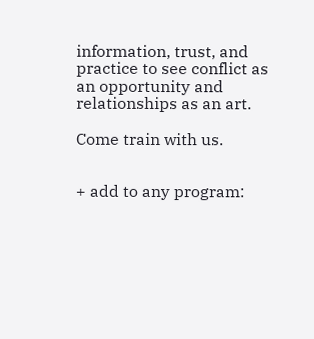information, trust, and practice to see conflict as an opportunity and relationships as an art.

Come train with us.


+ add to any program: